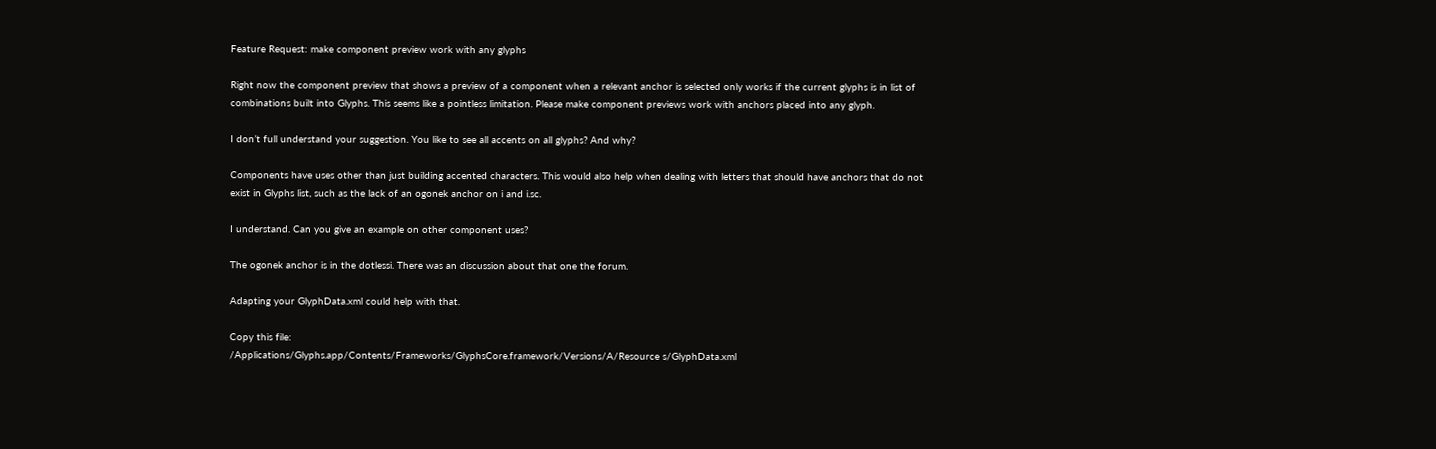Feature Request: make component preview work with any glyphs

Right now the component preview that shows a preview of a component when a relevant anchor is selected only works if the current glyphs is in list of combinations built into Glyphs. This seems like a pointless limitation. Please make component previews work with anchors placed into any glyph.

I don’t full understand your suggestion. You like to see all accents on all glyphs? And why?

Components have uses other than just building accented characters. This would also help when dealing with letters that should have anchors that do not exist in Glyphs list, such as the lack of an ogonek anchor on i and i.sc.

I understand. Can you give an example on other component uses?

The ogonek anchor is in the dotlessi. There was an discussion about that one the forum.

Adapting your GlyphData.xml could help with that.

Copy this file:
/Applications/Glyphs.app/Contents/Frameworks/GlyphsCore.framework/Versions/A/Resource s/GlyphData.xml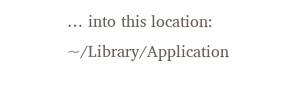… into this location:
~/Library/Application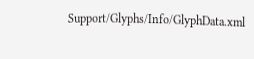Support/Glyphs/Info/GlyphData.xml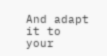And adapt it to your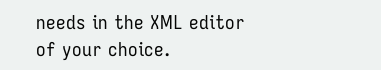needs in the XML editor of your choice.